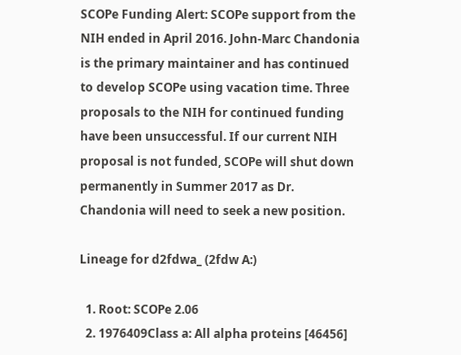SCOPe Funding Alert: SCOPe support from the NIH ended in April 2016. John-Marc Chandonia is the primary maintainer and has continued to develop SCOPe using vacation time. Three proposals to the NIH for continued funding have been unsuccessful. If our current NIH proposal is not funded, SCOPe will shut down permanently in Summer 2017 as Dr. Chandonia will need to seek a new position.

Lineage for d2fdwa_ (2fdw A:)

  1. Root: SCOPe 2.06
  2. 1976409Class a: All alpha proteins [46456]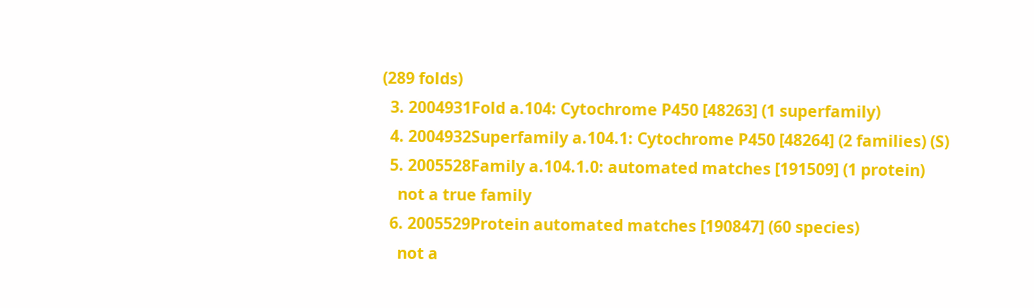(289 folds)
  3. 2004931Fold a.104: Cytochrome P450 [48263] (1 superfamily)
  4. 2004932Superfamily a.104.1: Cytochrome P450 [48264] (2 families) (S)
  5. 2005528Family a.104.1.0: automated matches [191509] (1 protein)
    not a true family
  6. 2005529Protein automated matches [190847] (60 species)
    not a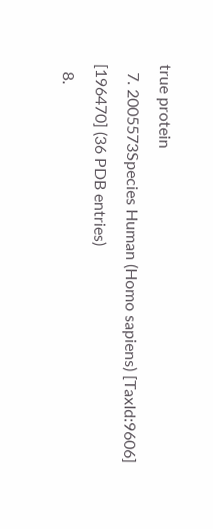true protein
  7. 2005573Species Human (Homo sapiens) [TaxId:9606] [196470] (36 PDB entries)
  8.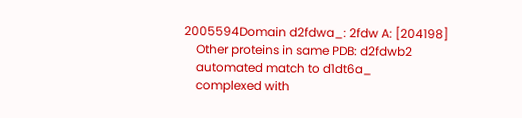2005594Domain d2fdwa_: 2fdw A: [204198]
    Other proteins in same PDB: d2fdwb2
    automated match to d1dt6a_
    complexed with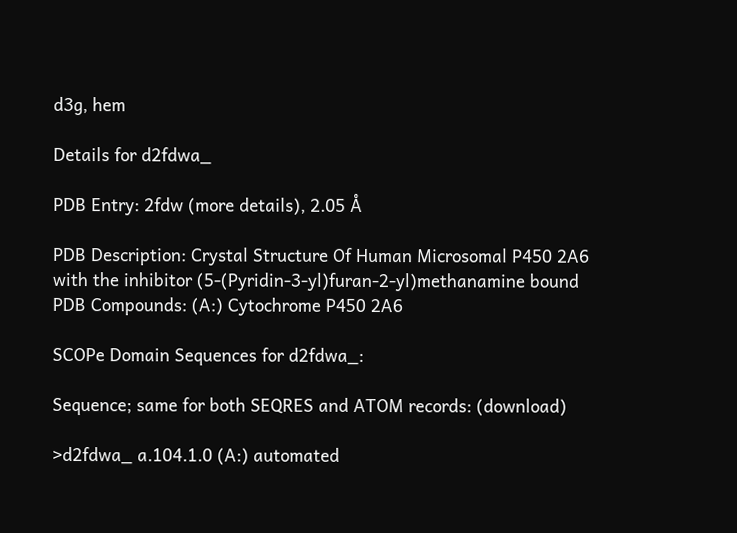d3g, hem

Details for d2fdwa_

PDB Entry: 2fdw (more details), 2.05 Å

PDB Description: Crystal Structure Of Human Microsomal P450 2A6 with the inhibitor (5-(Pyridin-3-yl)furan-2-yl)methanamine bound
PDB Compounds: (A:) Cytochrome P450 2A6

SCOPe Domain Sequences for d2fdwa_:

Sequence; same for both SEQRES and ATOM records: (download)

>d2fdwa_ a.104.1.0 (A:) automated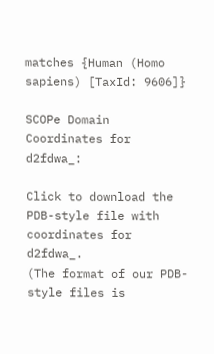matches {Human (Homo sapiens) [TaxId: 9606]}

SCOPe Domain Coordinates for d2fdwa_:

Click to download the PDB-style file with coordinates for d2fdwa_.
(The format of our PDB-style files is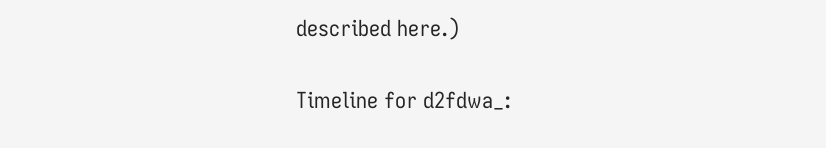described here.)

Timeline for d2fdwa_: